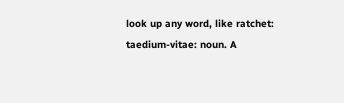look up any word, like ratchet:
taedium-vitae: noun. A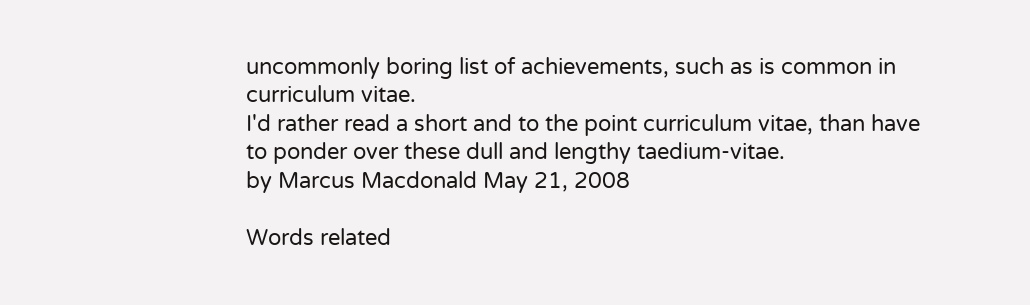uncommonly boring list of achievements, such as is common in curriculum vitae.
I'd rather read a short and to the point curriculum vitae, than have to ponder over these dull and lengthy taedium-vitae.
by Marcus Macdonald May 21, 2008

Words related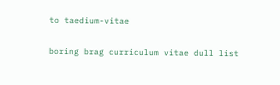to taedium-vitae

boring brag curriculum vitae dull list